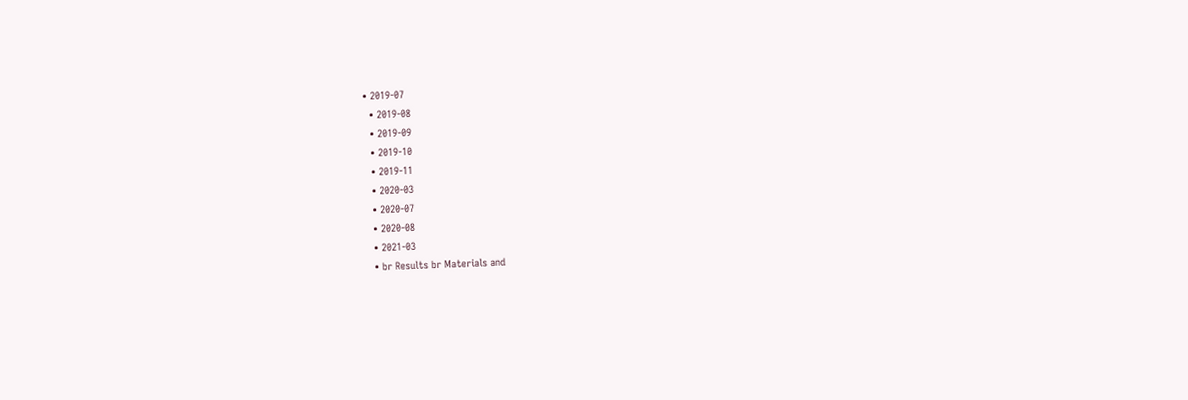• 2019-07
  • 2019-08
  • 2019-09
  • 2019-10
  • 2019-11
  • 2020-03
  • 2020-07
  • 2020-08
  • 2021-03
  • br Results br Materials and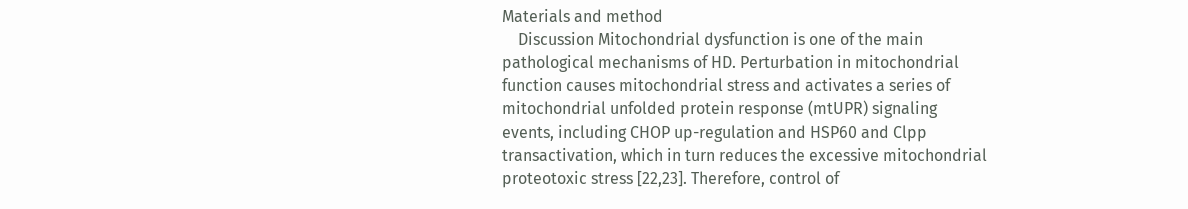Materials and method
    Discussion Mitochondrial dysfunction is one of the main pathological mechanisms of HD. Perturbation in mitochondrial function causes mitochondrial stress and activates a series of mitochondrial unfolded protein response (mtUPR) signaling events, including CHOP up-regulation and HSP60 and Clpp transactivation, which in turn reduces the excessive mitochondrial proteotoxic stress [22,23]. Therefore, control of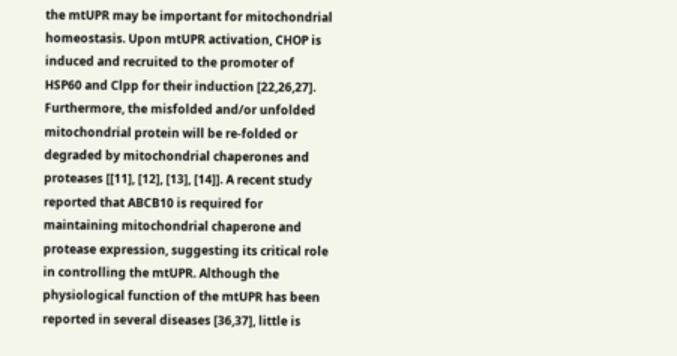the mtUPR may be important for mitochondrial homeostasis. Upon mtUPR activation, CHOP is induced and recruited to the promoter of HSP60 and Clpp for their induction [22,26,27]. Furthermore, the misfolded and/or unfolded mitochondrial protein will be re-folded or degraded by mitochondrial chaperones and proteases [[11], [12], [13], [14]]. A recent study reported that ABCB10 is required for maintaining mitochondrial chaperone and protease expression, suggesting its critical role in controlling the mtUPR. Although the physiological function of the mtUPR has been reported in several diseases [36,37], little is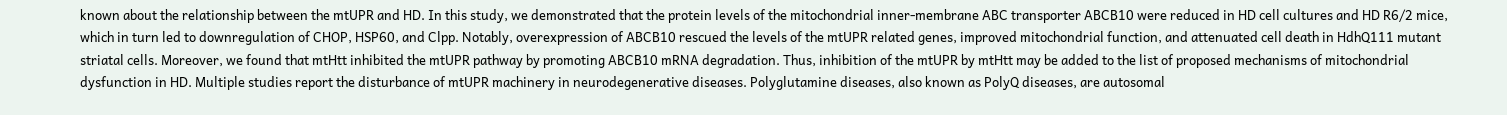known about the relationship between the mtUPR and HD. In this study, we demonstrated that the protein levels of the mitochondrial inner-membrane ABC transporter ABCB10 were reduced in HD cell cultures and HD R6/2 mice, which in turn led to downregulation of CHOP, HSP60, and Clpp. Notably, overexpression of ABCB10 rescued the levels of the mtUPR related genes, improved mitochondrial function, and attenuated cell death in HdhQ111 mutant striatal cells. Moreover, we found that mtHtt inhibited the mtUPR pathway by promoting ABCB10 mRNA degradation. Thus, inhibition of the mtUPR by mtHtt may be added to the list of proposed mechanisms of mitochondrial dysfunction in HD. Multiple studies report the disturbance of mtUPR machinery in neurodegenerative diseases. Polyglutamine diseases, also known as PolyQ diseases, are autosomal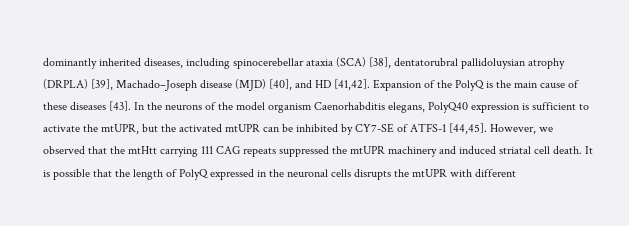dominantly inherited diseases, including spinocerebellar ataxia (SCA) [38], dentatorubral pallidoluysian atrophy (DRPLA) [39], Machado–Joseph disease (MJD) [40], and HD [41,42]. Expansion of the PolyQ is the main cause of these diseases [43]. In the neurons of the model organism Caenorhabditis elegans, PolyQ40 expression is sufficient to activate the mtUPR, but the activated mtUPR can be inhibited by CY7-SE of ATFS-1 [44,45]. However, we observed that the mtHtt carrying 111 CAG repeats suppressed the mtUPR machinery and induced striatal cell death. It is possible that the length of PolyQ expressed in the neuronal cells disrupts the mtUPR with different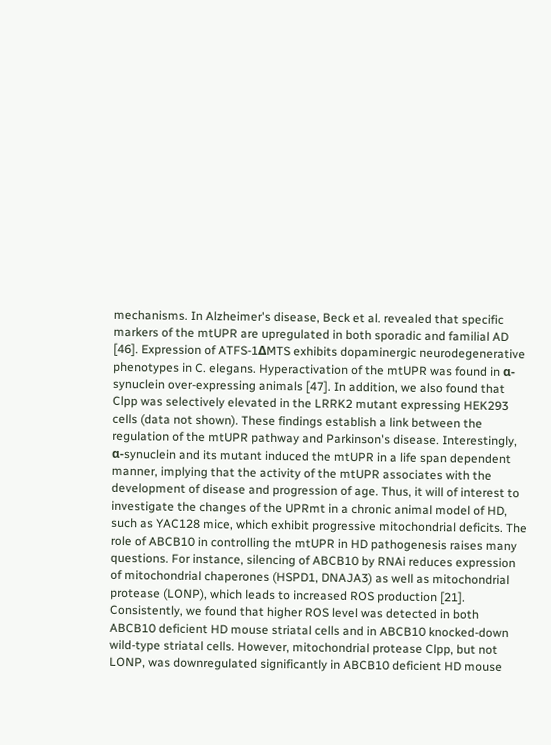mechanisms. In Alzheimer's disease, Beck et al. revealed that specific markers of the mtUPR are upregulated in both sporadic and familial AD [46]. Expression of ATFS-1ΔMTS exhibits dopaminergic neurodegenerative phenotypes in C. elegans. Hyperactivation of the mtUPR was found in α-synuclein over-expressing animals [47]. In addition, we also found that Clpp was selectively elevated in the LRRK2 mutant expressing HEK293 cells (data not shown). These findings establish a link between the regulation of the mtUPR pathway and Parkinson's disease. Interestingly, α-synuclein and its mutant induced the mtUPR in a life span dependent manner, implying that the activity of the mtUPR associates with the development of disease and progression of age. Thus, it will of interest to investigate the changes of the UPRmt in a chronic animal model of HD, such as YAC128 mice, which exhibit progressive mitochondrial deficits. The role of ABCB10 in controlling the mtUPR in HD pathogenesis raises many questions. For instance, silencing of ABCB10 by RNAi reduces expression of mitochondrial chaperones (HSPD1, DNAJA3) as well as mitochondrial protease (LONP), which leads to increased ROS production [21]. Consistently, we found that higher ROS level was detected in both ABCB10 deficient HD mouse striatal cells and in ABCB10 knocked-down wild-type striatal cells. However, mitochondrial protease Clpp, but not LONP, was downregulated significantly in ABCB10 deficient HD mouse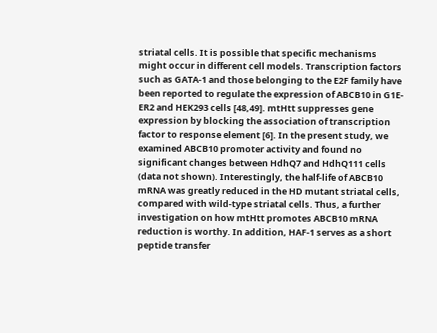striatal cells. It is possible that specific mechanisms might occur in different cell models. Transcription factors such as GATA-1 and those belonging to the E2F family have been reported to regulate the expression of ABCB10 in G1E-ER2 and HEK293 cells [48,49]. mtHtt suppresses gene expression by blocking the association of transcription factor to response element [6]. In the present study, we examined ABCB10 promoter activity and found no significant changes between HdhQ7 and HdhQ111 cells (data not shown). Interestingly, the half-life of ABCB10 mRNA was greatly reduced in the HD mutant striatal cells, compared with wild-type striatal cells. Thus, a further investigation on how mtHtt promotes ABCB10 mRNA reduction is worthy. In addition, HAF-1 serves as a short peptide transfer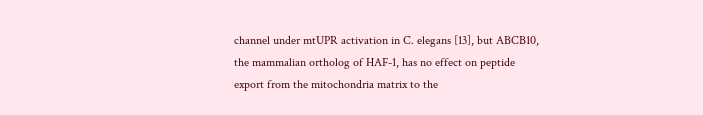channel under mtUPR activation in C. elegans [13], but ABCB10, the mammalian ortholog of HAF-1, has no effect on peptide export from the mitochondria matrix to the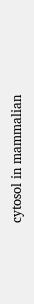cytosol in mammalian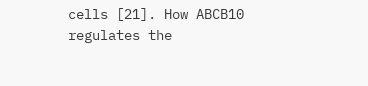cells [21]. How ABCB10 regulates the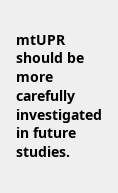mtUPR should be more carefully investigated in future studies.